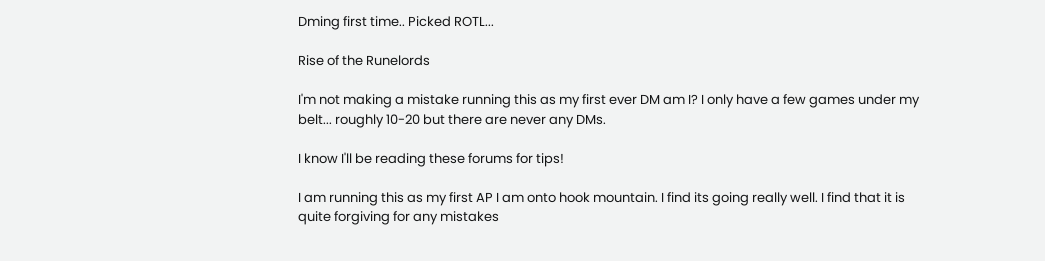Dming first time.. Picked ROTL...

Rise of the Runelords

I'm not making a mistake running this as my first ever DM am I? I only have a few games under my belt... roughly 10-20 but there are never any DMs.

I know I'll be reading these forums for tips!

I am running this as my first AP I am onto hook mountain. I find its going really well. I find that it is quite forgiving for any mistakes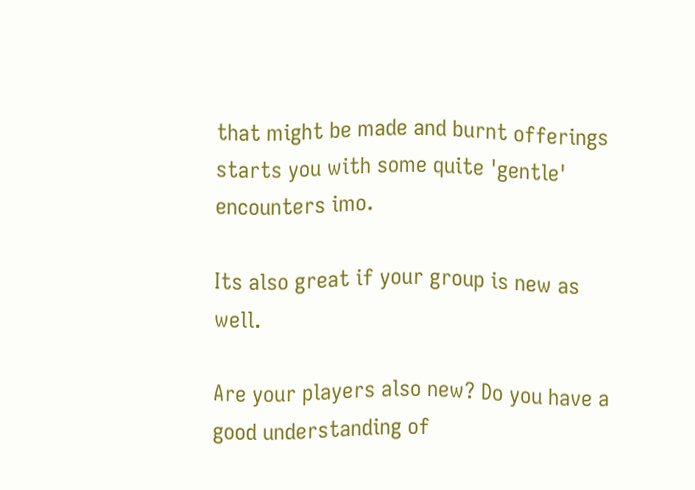that might be made and burnt offerings starts you with some quite 'gentle' encounters imo.

Its also great if your group is new as well.

Are your players also new? Do you have a good understanding of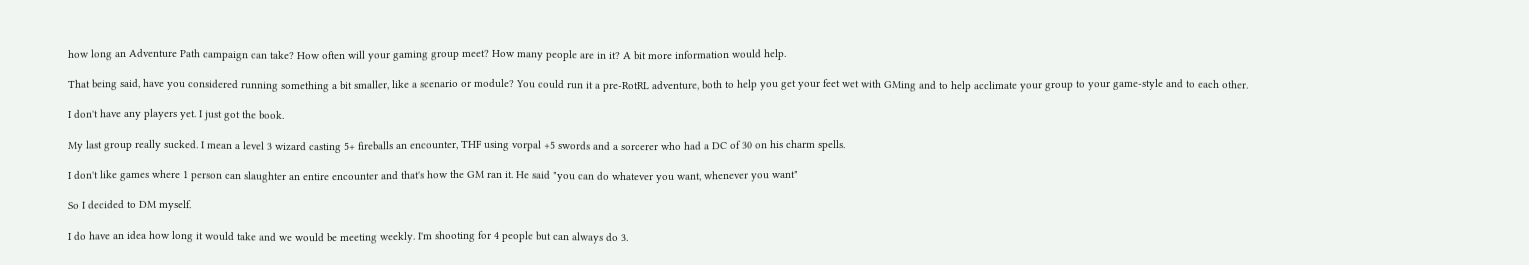how long an Adventure Path campaign can take? How often will your gaming group meet? How many people are in it? A bit more information would help.

That being said, have you considered running something a bit smaller, like a scenario or module? You could run it a pre-RotRL adventure, both to help you get your feet wet with GMing and to help acclimate your group to your game-style and to each other.

I don't have any players yet. I just got the book.

My last group really sucked. I mean a level 3 wizard casting 5+ fireballs an encounter, THF using vorpal +5 swords and a sorcerer who had a DC of 30 on his charm spells.

I don't like games where 1 person can slaughter an entire encounter and that's how the GM ran it. He said "you can do whatever you want, whenever you want"

So I decided to DM myself.

I do have an idea how long it would take and we would be meeting weekly. I'm shooting for 4 people but can always do 3.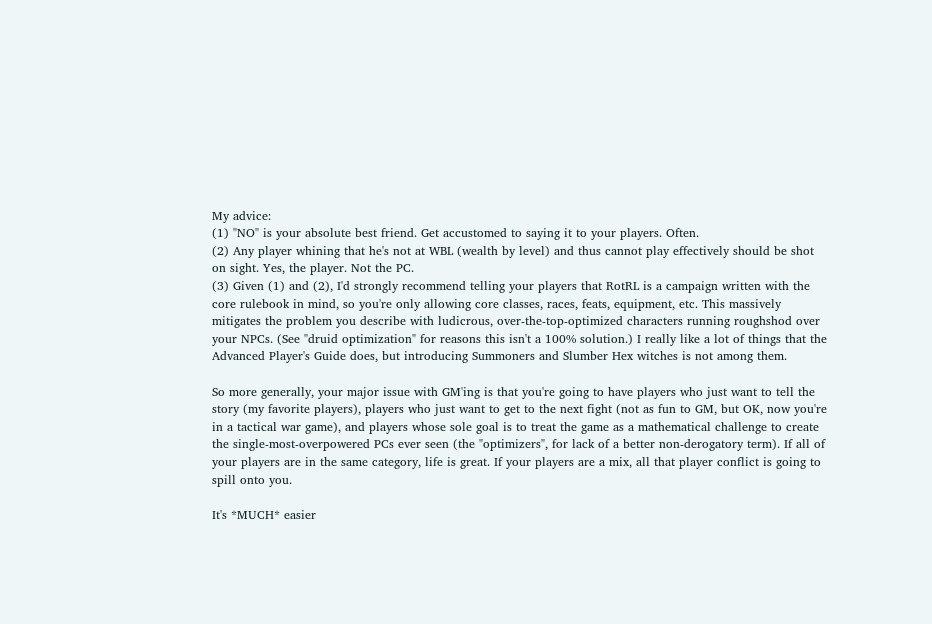My advice:
(1) "NO" is your absolute best friend. Get accustomed to saying it to your players. Often.
(2) Any player whining that he's not at WBL (wealth by level) and thus cannot play effectively should be shot on sight. Yes, the player. Not the PC.
(3) Given (1) and (2), I'd strongly recommend telling your players that RotRL is a campaign written with the core rulebook in mind, so you're only allowing core classes, races, feats, equipment, etc. This massively mitigates the problem you describe with ludicrous, over-the-top-optimized characters running roughshod over your NPCs. (See "druid optimization" for reasons this isn't a 100% solution.) I really like a lot of things that the Advanced Player's Guide does, but introducing Summoners and Slumber Hex witches is not among them.

So more generally, your major issue with GM'ing is that you're going to have players who just want to tell the story (my favorite players), players who just want to get to the next fight (not as fun to GM, but OK, now you're in a tactical war game), and players whose sole goal is to treat the game as a mathematical challenge to create the single-most-overpowered PCs ever seen (the "optimizers", for lack of a better non-derogatory term). If all of your players are in the same category, life is great. If your players are a mix, all that player conflict is going to spill onto you.

It's *MUCH* easier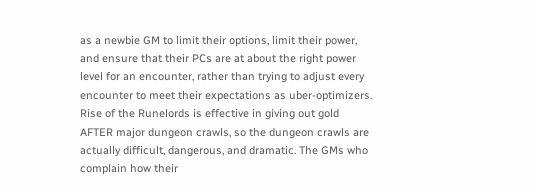as a newbie GM to limit their options, limit their power, and ensure that their PCs are at about the right power level for an encounter, rather than trying to adjust every encounter to meet their expectations as uber-optimizers. Rise of the Runelords is effective in giving out gold AFTER major dungeon crawls, so the dungeon crawls are actually difficult, dangerous, and dramatic. The GMs who complain how their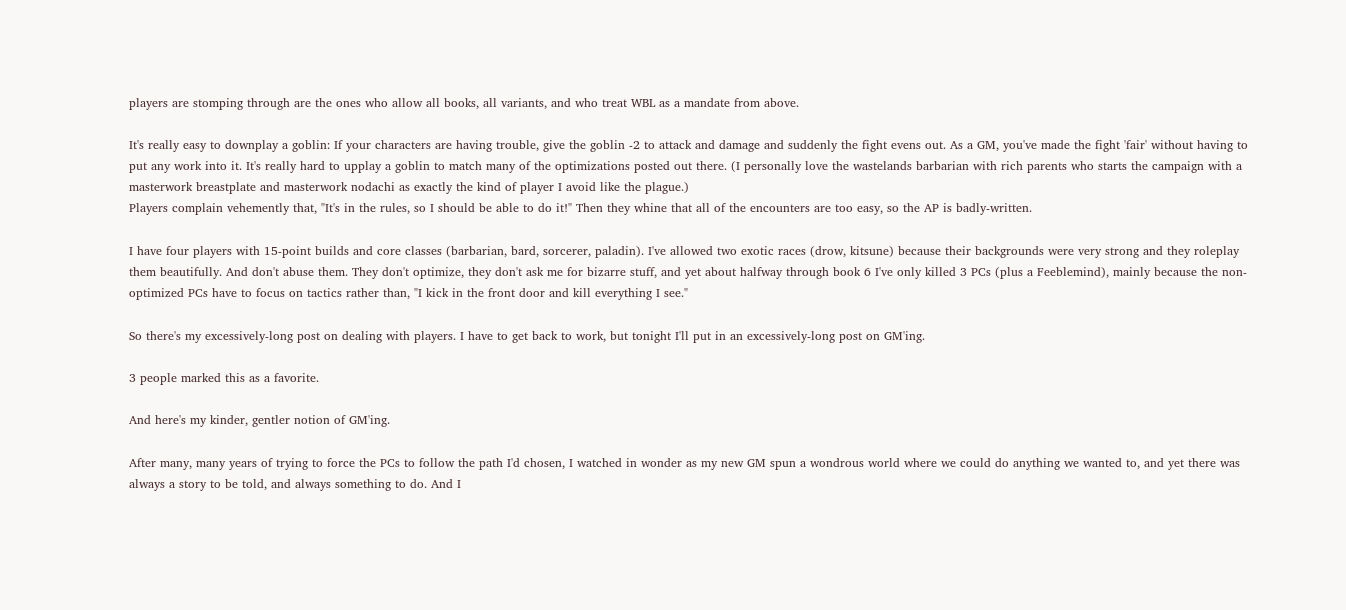players are stomping through are the ones who allow all books, all variants, and who treat WBL as a mandate from above.

It's really easy to downplay a goblin: If your characters are having trouble, give the goblin -2 to attack and damage and suddenly the fight evens out. As a GM, you've made the fight 'fair' without having to put any work into it. It's really hard to upplay a goblin to match many of the optimizations posted out there. (I personally love the wastelands barbarian with rich parents who starts the campaign with a masterwork breastplate and masterwork nodachi as exactly the kind of player I avoid like the plague.)
Players complain vehemently that, "It's in the rules, so I should be able to do it!" Then they whine that all of the encounters are too easy, so the AP is badly-written.

I have four players with 15-point builds and core classes (barbarian, bard, sorcerer, paladin). I've allowed two exotic races (drow, kitsune) because their backgrounds were very strong and they roleplay them beautifully. And don't abuse them. They don't optimize, they don't ask me for bizarre stuff, and yet about halfway through book 6 I've only killed 3 PCs (plus a Feeblemind), mainly because the non-optimized PCs have to focus on tactics rather than, "I kick in the front door and kill everything I see."

So there's my excessively-long post on dealing with players. I have to get back to work, but tonight I'll put in an excessively-long post on GM'ing.

3 people marked this as a favorite.

And here's my kinder, gentler notion of GM'ing.

After many, many years of trying to force the PCs to follow the path I'd chosen, I watched in wonder as my new GM spun a wondrous world where we could do anything we wanted to, and yet there was always a story to be told, and always something to do. And I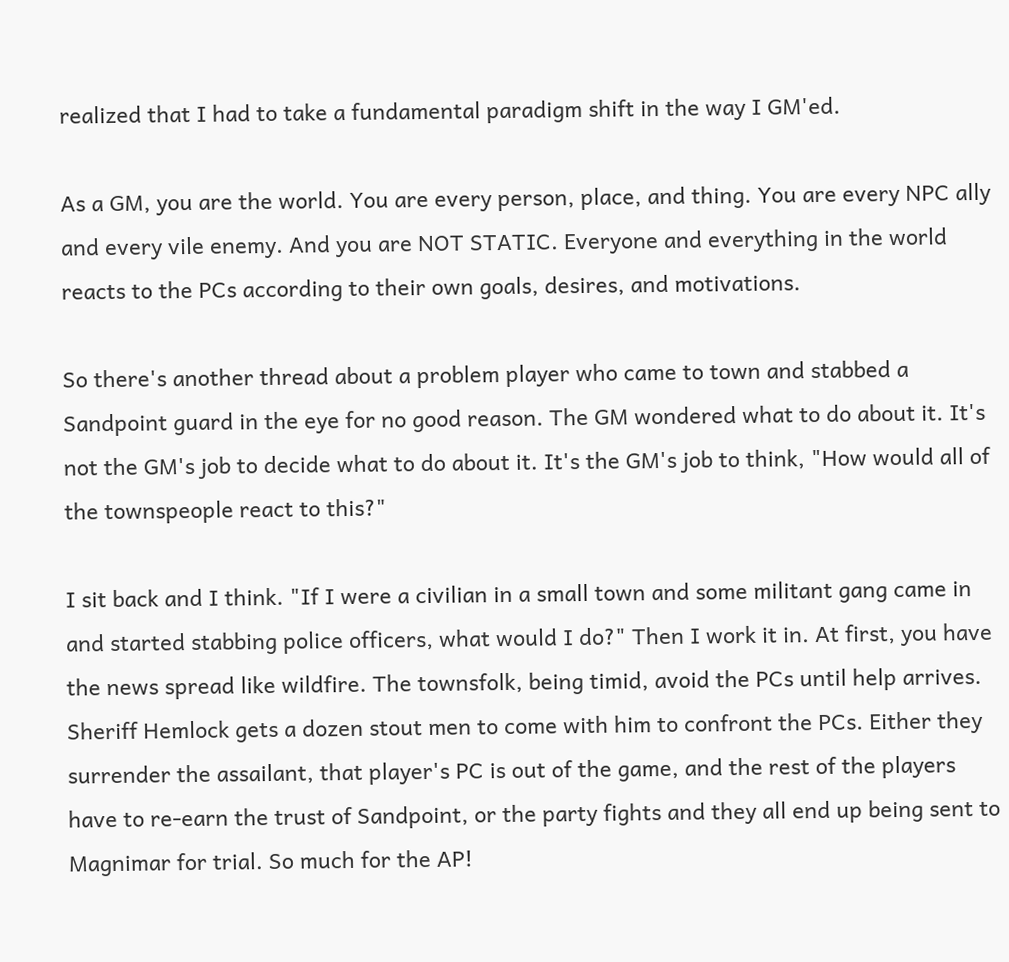realized that I had to take a fundamental paradigm shift in the way I GM'ed.

As a GM, you are the world. You are every person, place, and thing. You are every NPC ally and every vile enemy. And you are NOT STATIC. Everyone and everything in the world reacts to the PCs according to their own goals, desires, and motivations.

So there's another thread about a problem player who came to town and stabbed a Sandpoint guard in the eye for no good reason. The GM wondered what to do about it. It's not the GM's job to decide what to do about it. It's the GM's job to think, "How would all of the townspeople react to this?"

I sit back and I think. "If I were a civilian in a small town and some militant gang came in and started stabbing police officers, what would I do?" Then I work it in. At first, you have the news spread like wildfire. The townsfolk, being timid, avoid the PCs until help arrives. Sheriff Hemlock gets a dozen stout men to come with him to confront the PCs. Either they surrender the assailant, that player's PC is out of the game, and the rest of the players have to re-earn the trust of Sandpoint, or the party fights and they all end up being sent to Magnimar for trial. So much for the AP!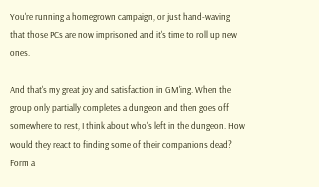You're running a homegrown campaign, or just hand-waving that those PCs are now imprisoned and it's time to roll up new ones.

And that's my great joy and satisfaction in GM'ing. When the group only partially completes a dungeon and then goes off somewhere to rest, I think about who's left in the dungeon. How would they react to finding some of their companions dead? Form a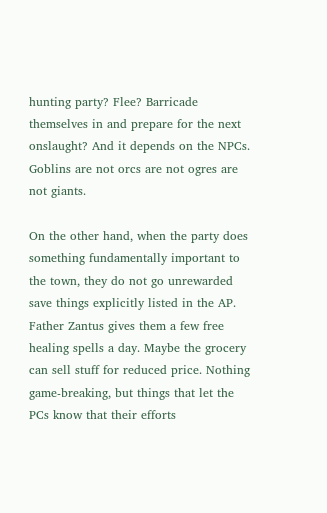hunting party? Flee? Barricade themselves in and prepare for the next onslaught? And it depends on the NPCs. Goblins are not orcs are not ogres are not giants.

On the other hand, when the party does something fundamentally important to the town, they do not go unrewarded save things explicitly listed in the AP. Father Zantus gives them a few free healing spells a day. Maybe the grocery can sell stuff for reduced price. Nothing game-breaking, but things that let the PCs know that their efforts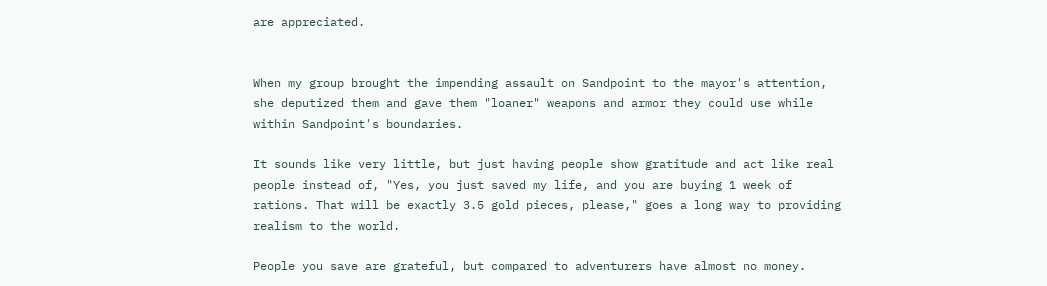are appreciated.


When my group brought the impending assault on Sandpoint to the mayor's attention, she deputized them and gave them "loaner" weapons and armor they could use while within Sandpoint's boundaries.

It sounds like very little, but just having people show gratitude and act like real people instead of, "Yes, you just saved my life, and you are buying 1 week of rations. That will be exactly 3.5 gold pieces, please," goes a long way to providing realism to the world.

People you save are grateful, but compared to adventurers have almost no money.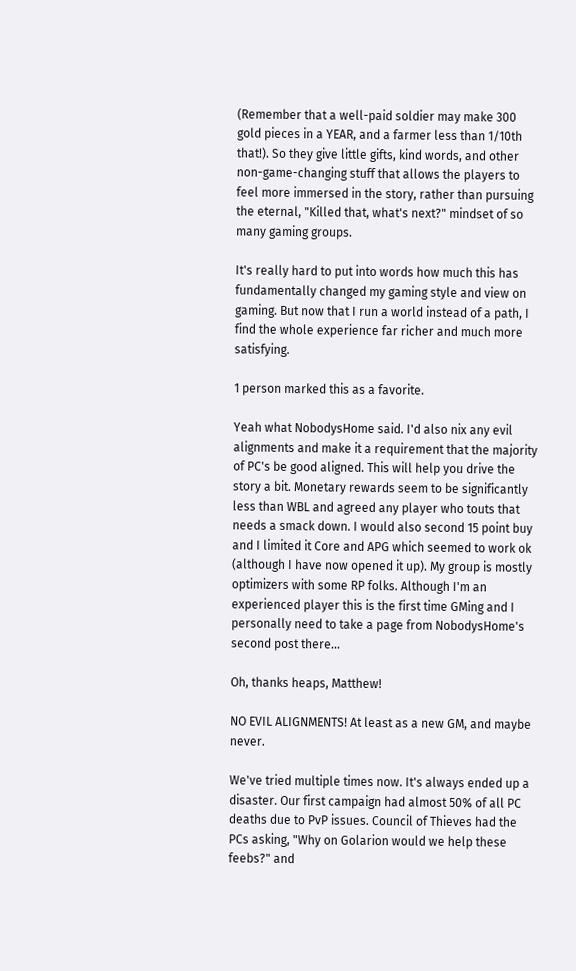(Remember that a well-paid soldier may make 300 gold pieces in a YEAR, and a farmer less than 1/10th that!). So they give little gifts, kind words, and other non-game-changing stuff that allows the players to feel more immersed in the story, rather than pursuing the eternal, "Killed that, what's next?" mindset of so many gaming groups.

It's really hard to put into words how much this has fundamentally changed my gaming style and view on gaming. But now that I run a world instead of a path, I find the whole experience far richer and much more satisfying.

1 person marked this as a favorite.

Yeah what NobodysHome said. I'd also nix any evil alignments and make it a requirement that the majority of PC's be good aligned. This will help you drive the story a bit. Monetary rewards seem to be significantly less than WBL and agreed any player who touts that needs a smack down. I would also second 15 point buy and I limited it Core and APG which seemed to work ok (although I have now opened it up). My group is mostly optimizers with some RP folks. Although I'm an experienced player this is the first time GMing and I personally need to take a page from NobodysHome's second post there...

Oh, thanks heaps, Matthew!

NO EVIL ALIGNMENTS! At least as a new GM, and maybe never.

We've tried multiple times now. It's always ended up a disaster. Our first campaign had almost 50% of all PC deaths due to PvP issues. Council of Thieves had the PCs asking, "Why on Golarion would we help these feebs?" and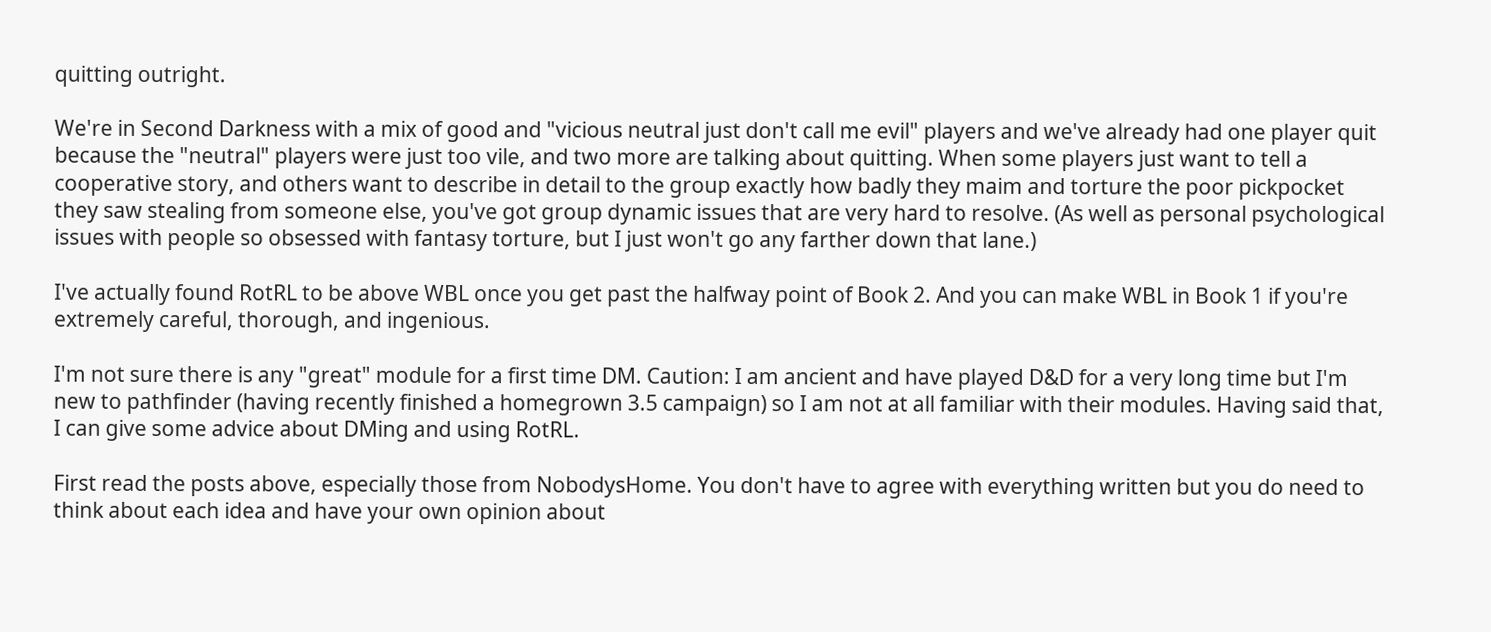quitting outright.

We're in Second Darkness with a mix of good and "vicious neutral just don't call me evil" players and we've already had one player quit because the "neutral" players were just too vile, and two more are talking about quitting. When some players just want to tell a cooperative story, and others want to describe in detail to the group exactly how badly they maim and torture the poor pickpocket they saw stealing from someone else, you've got group dynamic issues that are very hard to resolve. (As well as personal psychological issues with people so obsessed with fantasy torture, but I just won't go any farther down that lane.)

I've actually found RotRL to be above WBL once you get past the halfway point of Book 2. And you can make WBL in Book 1 if you're extremely careful, thorough, and ingenious.

I'm not sure there is any "great" module for a first time DM. Caution: I am ancient and have played D&D for a very long time but I'm new to pathfinder (having recently finished a homegrown 3.5 campaign) so I am not at all familiar with their modules. Having said that, I can give some advice about DMing and using RotRL.

First read the posts above, especially those from NobodysHome. You don't have to agree with everything written but you do need to think about each idea and have your own opinion about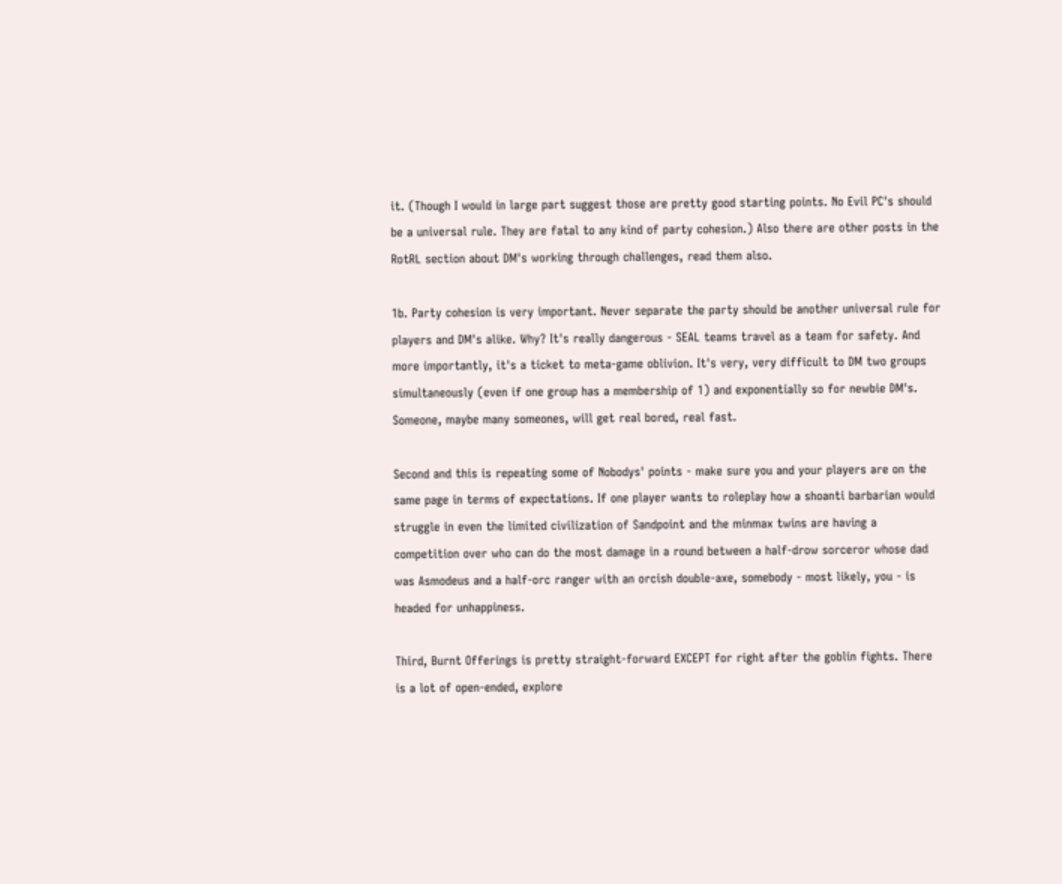it. (Though I would in large part suggest those are pretty good starting points. No Evil PC's should be a universal rule. They are fatal to any kind of party cohesion.) Also there are other posts in the RotRL section about DM's working through challenges, read them also.

1b. Party cohesion is very important. Never separate the party should be another universal rule for players and DM's alike. Why? It's really dangerous - SEAL teams travel as a team for safety. And more importantly, it's a ticket to meta-game oblivion. It's very, very difficult to DM two groups simultaneously (even if one group has a membership of 1) and exponentially so for newbie DM's. Someone, maybe many someones, will get real bored, real fast.

Second and this is repeating some of Nobodys' points - make sure you and your players are on the same page in terms of expectations. If one player wants to roleplay how a shoanti barbarian would struggle in even the limited civilization of Sandpoint and the minmax twins are having a competition over who can do the most damage in a round between a half-drow sorceror whose dad was Asmodeus and a half-orc ranger with an orcish double-axe, somebody - most likely, you - is headed for unhappiness.

Third, Burnt Offerings is pretty straight-forward EXCEPT for right after the goblin fights. There is a lot of open-ended, explore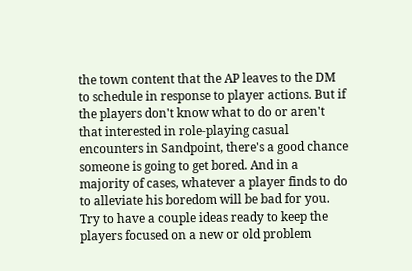the town content that the AP leaves to the DM to schedule in response to player actions. But if the players don't know what to do or aren't that interested in role-playing casual encounters in Sandpoint, there's a good chance someone is going to get bored. And in a majority of cases, whatever a player finds to do to alleviate his boredom will be bad for you. Try to have a couple ideas ready to keep the players focused on a new or old problem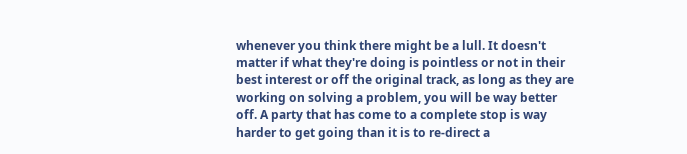whenever you think there might be a lull. It doesn't matter if what they're doing is pointless or not in their best interest or off the original track, as long as they are working on solving a problem, you will be way better off. A party that has come to a complete stop is way harder to get going than it is to re-direct a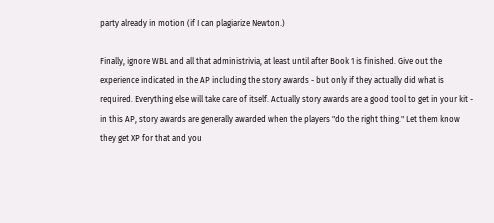party already in motion (if I can plagiarize Newton.)

Finally, ignore WBL and all that administrivia, at least until after Book 1 is finished. Give out the experience indicated in the AP including the story awards - but only if they actually did what is required. Everything else will take care of itself. Actually story awards are a good tool to get in your kit - in this AP, story awards are generally awarded when the players "do the right thing." Let them know they get XP for that and you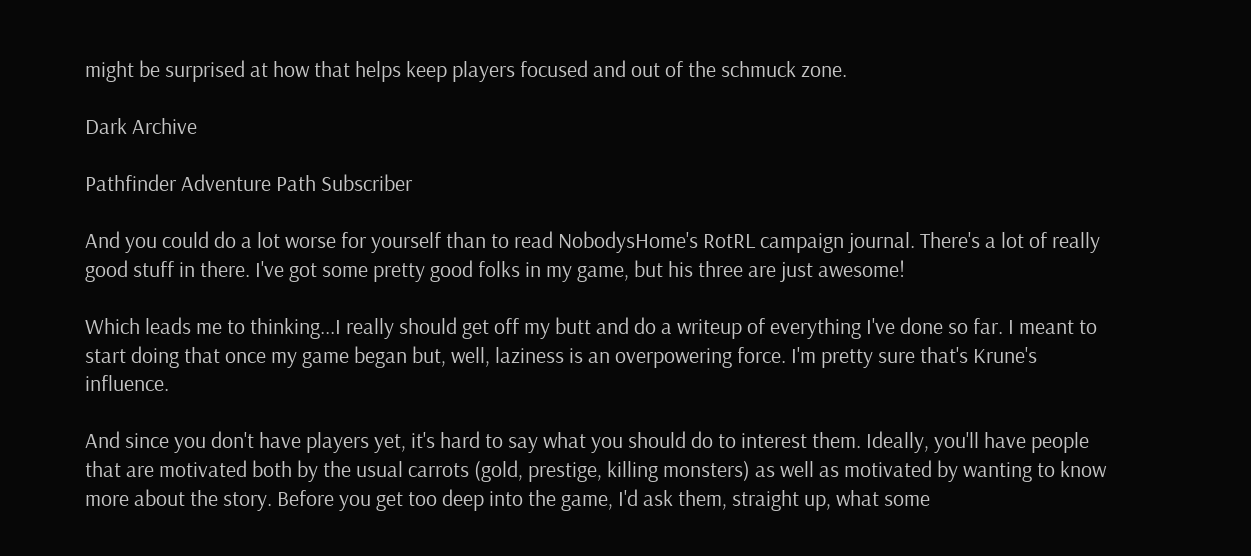might be surprised at how that helps keep players focused and out of the schmuck zone.

Dark Archive

Pathfinder Adventure Path Subscriber

And you could do a lot worse for yourself than to read NobodysHome's RotRL campaign journal. There's a lot of really good stuff in there. I've got some pretty good folks in my game, but his three are just awesome!

Which leads me to thinking...I really should get off my butt and do a writeup of everything I've done so far. I meant to start doing that once my game began but, well, laziness is an overpowering force. I'm pretty sure that's Krune's influence.

And since you don't have players yet, it's hard to say what you should do to interest them. Ideally, you'll have people that are motivated both by the usual carrots (gold, prestige, killing monsters) as well as motivated by wanting to know more about the story. Before you get too deep into the game, I'd ask them, straight up, what some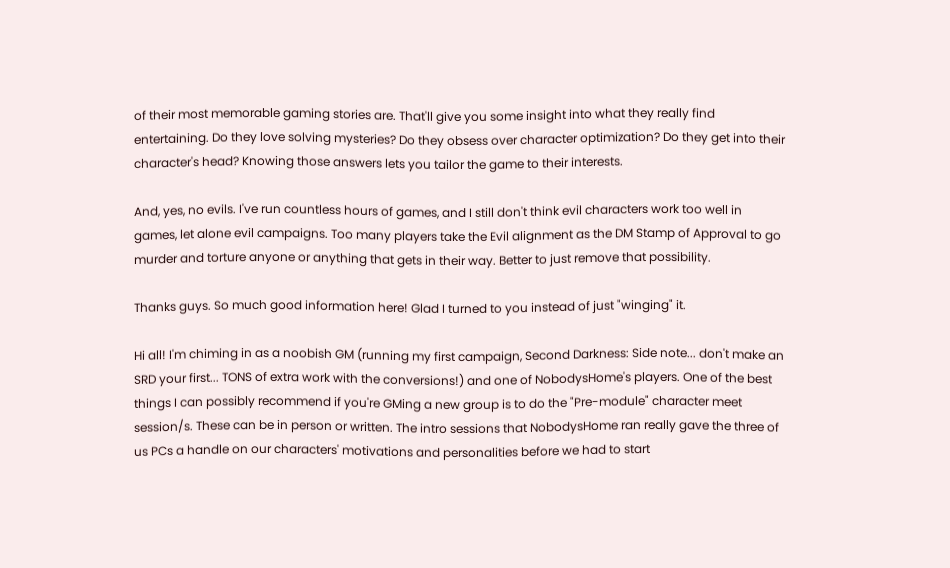of their most memorable gaming stories are. That'll give you some insight into what they really find entertaining. Do they love solving mysteries? Do they obsess over character optimization? Do they get into their character's head? Knowing those answers lets you tailor the game to their interests.

And, yes, no evils. I've run countless hours of games, and I still don't think evil characters work too well in games, let alone evil campaigns. Too many players take the Evil alignment as the DM Stamp of Approval to go murder and torture anyone or anything that gets in their way. Better to just remove that possibility.

Thanks guys. So much good information here! Glad I turned to you instead of just "winging" it.

Hi all! I'm chiming in as a noobish GM (running my first campaign, Second Darkness: Side note... don't make an SRD your first... TONS of extra work with the conversions!) and one of NobodysHome's players. One of the best things I can possibly recommend if you're GMing a new group is to do the "Pre-module" character meet session/s. These can be in person or written. The intro sessions that NobodysHome ran really gave the three of us PCs a handle on our characters' motivations and personalities before we had to start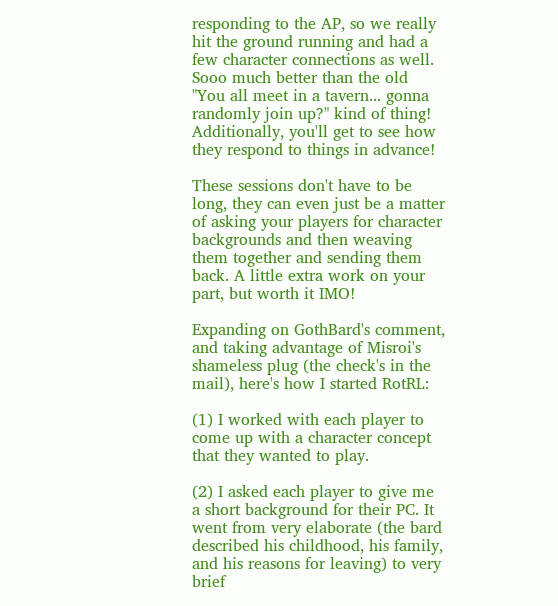responding to the AP, so we really hit the ground running and had a few character connections as well. Sooo much better than the old "You all meet in a tavern... gonna randomly join up?" kind of thing! Additionally, you'll get to see how they respond to things in advance!

These sessions don't have to be long, they can even just be a matter of asking your players for character backgrounds and then weaving them together and sending them back. A little extra work on your part, but worth it IMO!

Expanding on GothBard's comment, and taking advantage of Misroi's shameless plug (the check's in the mail), here's how I started RotRL:

(1) I worked with each player to come up with a character concept that they wanted to play.

(2) I asked each player to give me a short background for their PC. It went from very elaborate (the bard described his childhood, his family, and his reasons for leaving) to very brief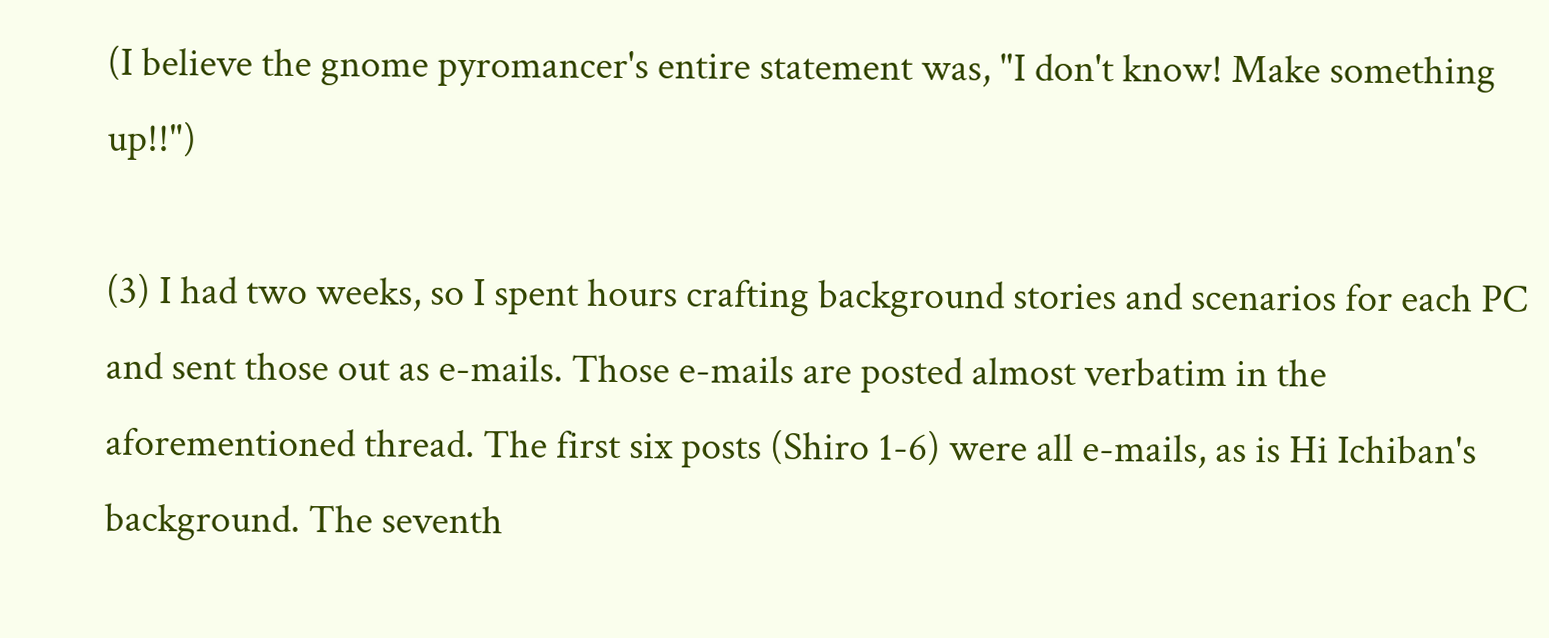(I believe the gnome pyromancer's entire statement was, "I don't know! Make something up!!")

(3) I had two weeks, so I spent hours crafting background stories and scenarios for each PC and sent those out as e-mails. Those e-mails are posted almost verbatim in the aforementioned thread. The first six posts (Shiro 1-6) were all e-mails, as is Hi Ichiban's background. The seventh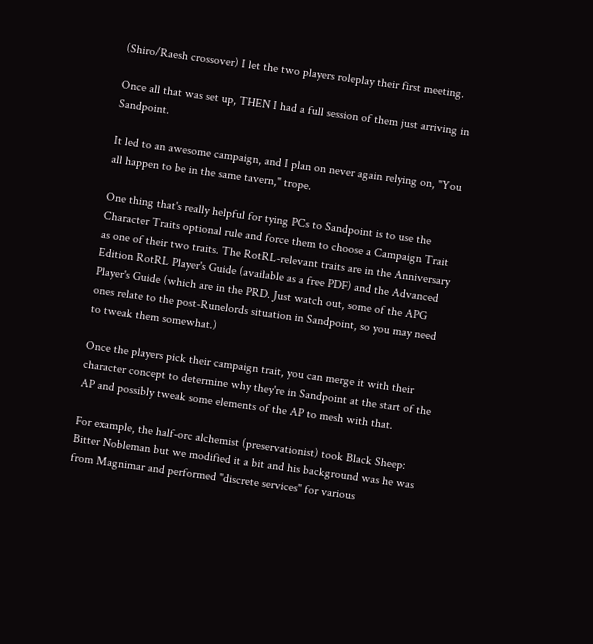(Shiro/Raesh crossover) I let the two players roleplay their first meeting.

Once all that was set up, THEN I had a full session of them just arriving in Sandpoint.

It led to an awesome campaign, and I plan on never again relying on, "You all happen to be in the same tavern," trope.

One thing that's really helpful for tying PCs to Sandpoint is to use the Character Traits optional rule and force them to choose a Campaign Trait as one of their two traits. The RotRL-relevant traits are in the Anniversary Edition RotRL Player's Guide (available as a free PDF) and the Advanced Player's Guide (which are in the PRD. Just watch out, some of the APG ones relate to the post-Runelords situation in Sandpoint, so you may need to tweak them somewhat.)

Once the players pick their campaign trait, you can merge it with their character concept to determine why they're in Sandpoint at the start of the AP and possibly tweak some elements of the AP to mesh with that.

For example, the half-orc alchemist (preservationist) took Black Sheep: Bitter Nobleman but we modified it a bit and his background was he was from Magnimar and performed "discrete services" for various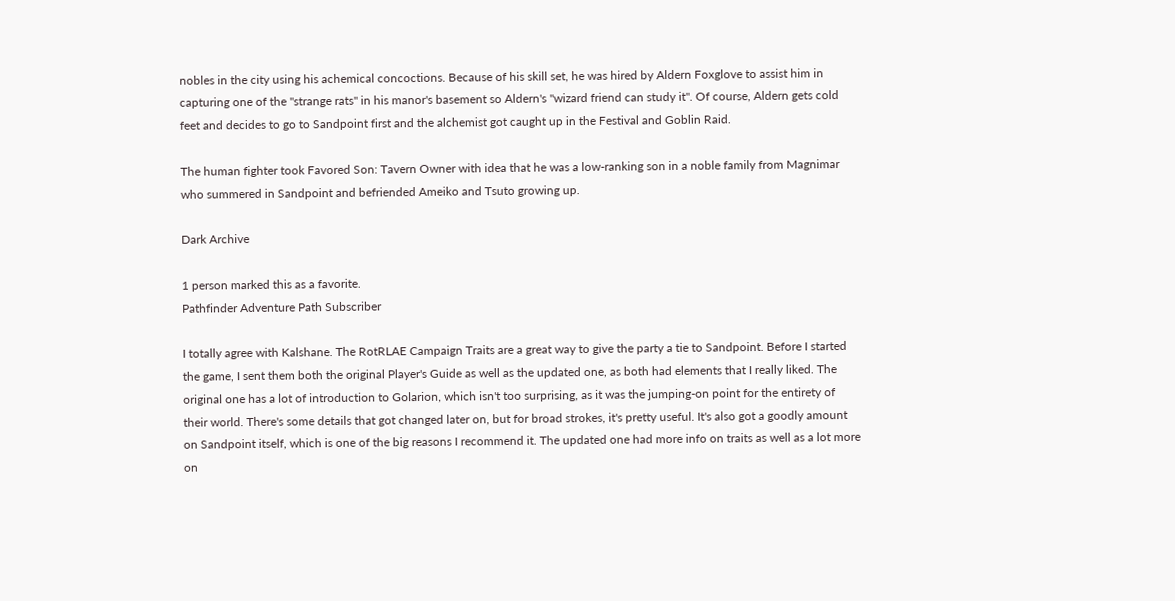nobles in the city using his achemical concoctions. Because of his skill set, he was hired by Aldern Foxglove to assist him in capturing one of the "strange rats" in his manor's basement so Aldern's "wizard friend can study it". Of course, Aldern gets cold feet and decides to go to Sandpoint first and the alchemist got caught up in the Festival and Goblin Raid.

The human fighter took Favored Son: Tavern Owner with idea that he was a low-ranking son in a noble family from Magnimar who summered in Sandpoint and befriended Ameiko and Tsuto growing up.

Dark Archive

1 person marked this as a favorite.
Pathfinder Adventure Path Subscriber

I totally agree with Kalshane. The RotRLAE Campaign Traits are a great way to give the party a tie to Sandpoint. Before I started the game, I sent them both the original Player's Guide as well as the updated one, as both had elements that I really liked. The original one has a lot of introduction to Golarion, which isn't too surprising, as it was the jumping-on point for the entirety of their world. There's some details that got changed later on, but for broad strokes, it's pretty useful. It's also got a goodly amount on Sandpoint itself, which is one of the big reasons I recommend it. The updated one had more info on traits as well as a lot more on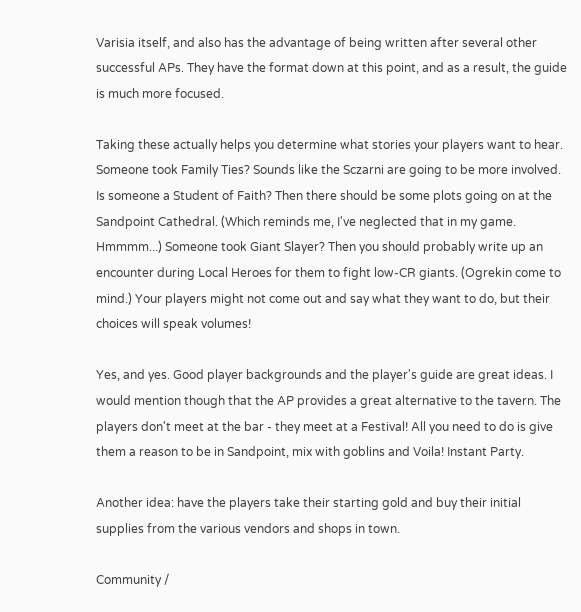Varisia itself, and also has the advantage of being written after several other successful APs. They have the format down at this point, and as a result, the guide is much more focused.

Taking these actually helps you determine what stories your players want to hear. Someone took Family Ties? Sounds like the Sczarni are going to be more involved. Is someone a Student of Faith? Then there should be some plots going on at the Sandpoint Cathedral. (Which reminds me, I've neglected that in my game. Hmmmm...) Someone took Giant Slayer? Then you should probably write up an encounter during Local Heroes for them to fight low-CR giants. (Ogrekin come to mind.) Your players might not come out and say what they want to do, but their choices will speak volumes!

Yes, and yes. Good player backgrounds and the player's guide are great ideas. I would mention though that the AP provides a great alternative to the tavern. The players don't meet at the bar - they meet at a Festival! All you need to do is give them a reason to be in Sandpoint, mix with goblins and Voila! Instant Party.

Another idea: have the players take their starting gold and buy their initial supplies from the various vendors and shops in town.

Community /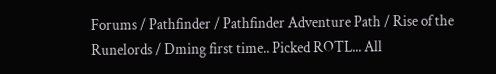Forums / Pathfinder / Pathfinder Adventure Path / Rise of the Runelords / Dming first time.. Picked ROTL... All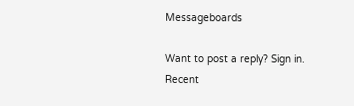Messageboards

Want to post a reply? Sign in.
Recent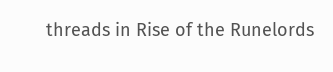threads in Rise of the Runelords